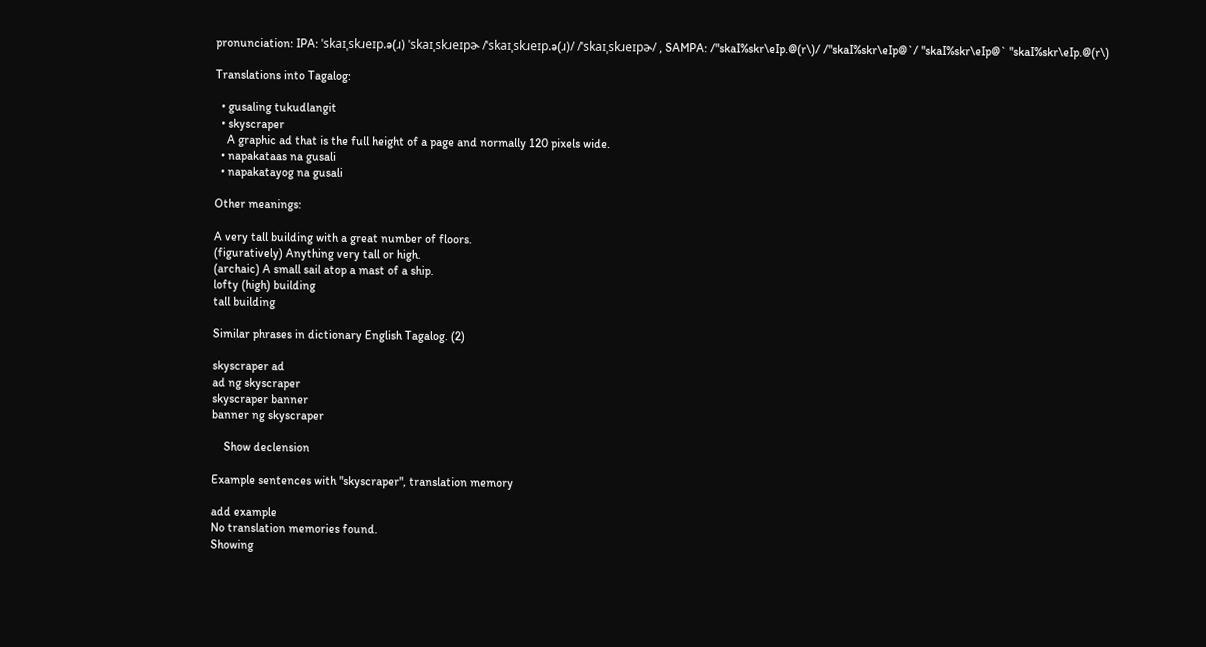pronunciation: IPA: ˈskaɪˌskɹeɪp.ə(ɹ) ˈskaɪˌskɹeɪpɚ /ˈskaɪˌskɹeɪp.ə(ɹ)/ /ˈskaɪˌskɹeɪpɚ/ , SAMPA: /"skaI%skr\eIp.@(r\)/ /"skaI%skr\eIp@`/ "skaI%skr\eIp@` "skaI%skr\eIp.@(r\)

Translations into Tagalog:

  • gusaling tukudlangit
  • skyscraper
    A graphic ad that is the full height of a page and normally 120 pixels wide.
  • napakataas na gusali
  • napakatayog na gusali

Other meanings:

A very tall building with a great number of floors.
(figuratively) Anything very tall or high.
(archaic) A small sail atop a mast of a ship.
lofty (high) building
tall building

Similar phrases in dictionary English Tagalog. (2)

skyscraper ad
ad ng skyscraper
skyscraper banner
banner ng skyscraper

    Show declension

Example sentences with "skyscraper", translation memory

add example
No translation memories found.
Showing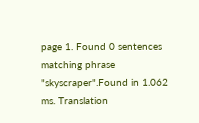page 1. Found 0 sentences matching phrase "skyscraper".Found in 1.062 ms. Translation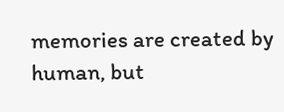memories are created by human, but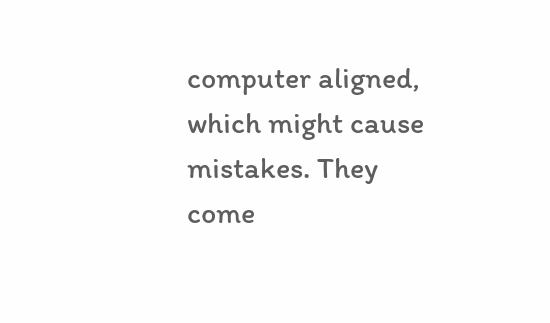computer aligned, which might cause mistakes. They come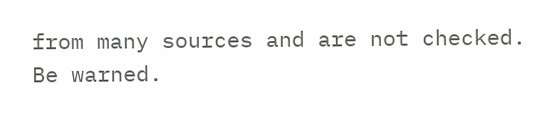from many sources and are not checked. Be warned.